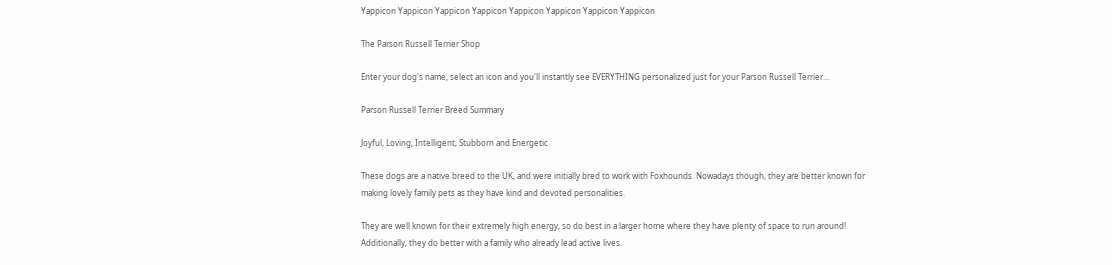Yappicon Yappicon Yappicon Yappicon Yappicon Yappicon Yappicon Yappicon

The Parson Russell Terrier Shop

Enter your dog's name, select an icon and you'll instantly see EVERYTHING personalized just for your Parson Russell Terrier...

Parson Russell Terrier Breed Summary

Joyful, Loving, Intelligent, Stubborn and Energetic

These dogs are a native breed to the UK, and were initially bred to work with Foxhounds. Nowadays though, they are better known for making lovely family pets as they have kind and devoted personalities.

They are well known for their extremely high energy, so do best in a larger home where they have plenty of space to run around! Additionally, they do better with a family who already lead active lives.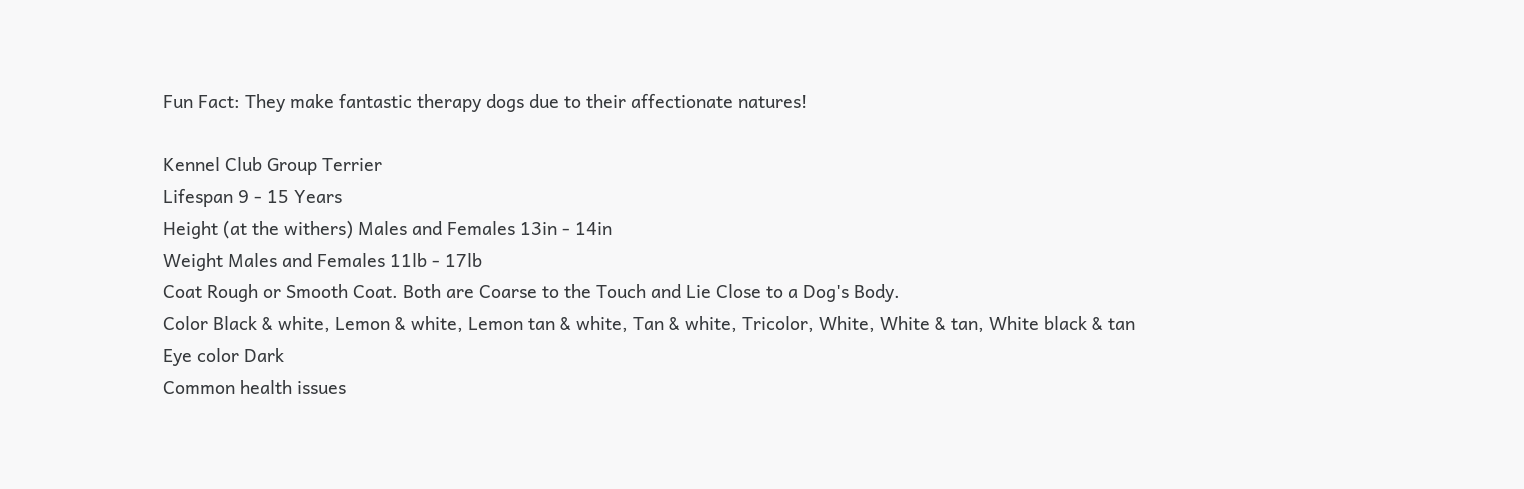Fun Fact: They make fantastic therapy dogs due to their affectionate natures!

Kennel Club Group Terrier
Lifespan 9 - 15 Years
Height (at the withers) Males and Females 13in - 14in
Weight Males and Females 11lb - 17lb
Coat Rough or Smooth Coat. Both are Coarse to the Touch and Lie Close to a Dog's Body.
Color Black & white, Lemon & white, Lemon tan & white, Tan & white, Tricolor, White, White & tan, White black & tan
Eye color Dark
Common health issues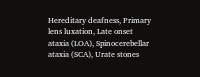Hereditary deafness, Primary lens luxation, Late onset ataxia (LOA), Spinocerebellar ataxia (SCA), Urate stones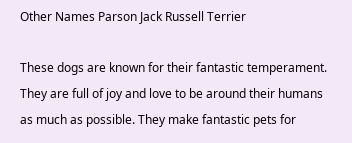Other Names Parson Jack Russell Terrier

These dogs are known for their fantastic temperament. They are full of joy and love to be around their humans as much as possible. They make fantastic pets for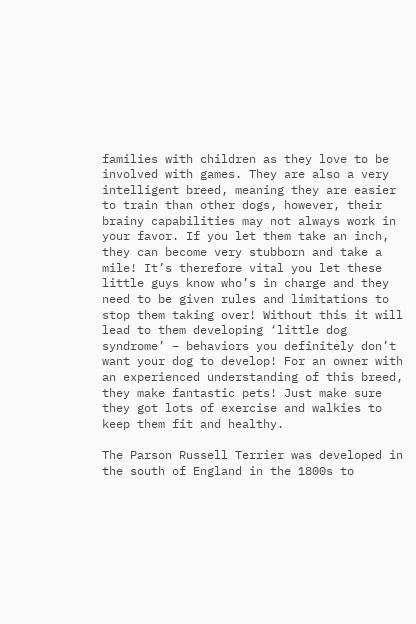families with children as they love to be involved with games. They are also a very intelligent breed, meaning they are easier to train than other dogs, however, their brainy capabilities may not always work in your favor. If you let them take an inch, they can become very stubborn and take a mile! It’s therefore vital you let these little guys know who’s in charge and they need to be given rules and limitations to stop them taking over! Without this it will lead to them developing ‘little dog syndrome’ – behaviors you definitely don’t want your dog to develop! For an owner with an experienced understanding of this breed, they make fantastic pets! Just make sure they got lots of exercise and walkies to keep them fit and healthy.

The Parson Russell Terrier was developed in the south of England in the 1800s to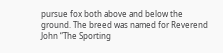pursue fox both above and below the ground. The breed was named for Reverend John “The Sporting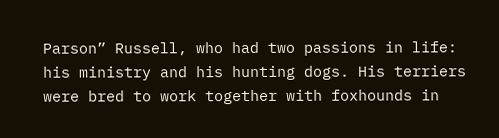Parson” Russell, who had two passions in life: his ministry and his hunting dogs. His terriers were bred to work together with foxhounds in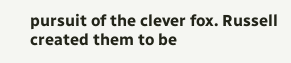pursuit of the clever fox. Russell created them to be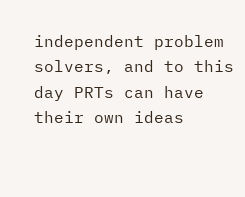independent problem solvers, and to this day PRTs can have their own ideas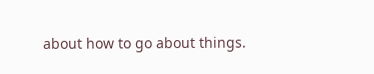about how to go about things.